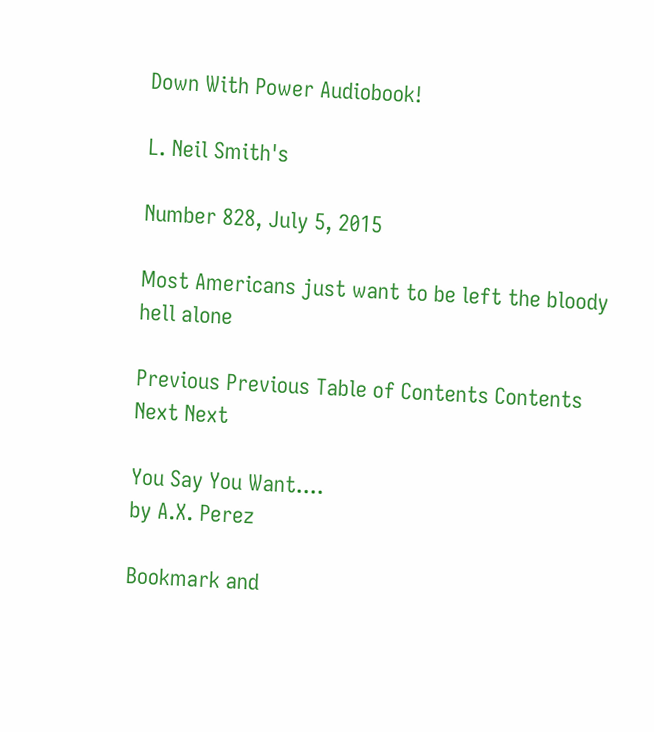Down With Power Audiobook!

L. Neil Smith's

Number 828, July 5, 2015

Most Americans just want to be left the bloody hell alone

Previous Previous Table of Contents Contents Next Next

You Say You Want....
by A.X. Perez

Bookmark and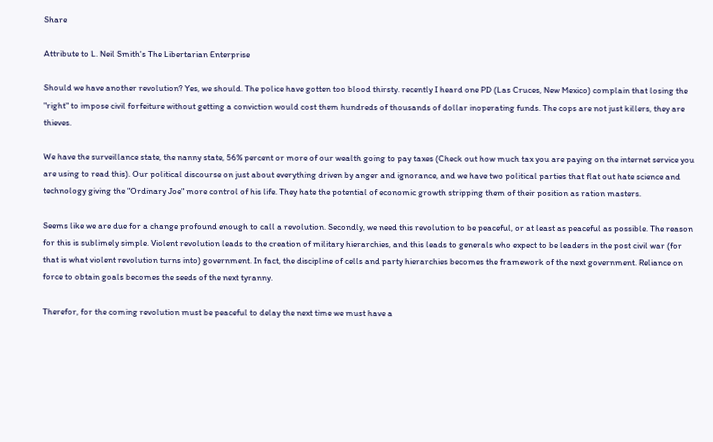Share

Attribute to L. Neil Smith's The Libertarian Enterprise

Should we have another revolution? Yes, we should. The police have gotten too blood thirsty. recently I heard one PD (Las Cruces, New Mexico) complain that losing the "right" to impose civil forfeiture without getting a conviction would cost them hundreds of thousands of dollar inoperating funds. The cops are not just killers, they are thieves.

We have the surveillance state, the nanny state, 56% percent or more of our wealth going to pay taxes (Check out how much tax you are paying on the internet service you are using to read this). Our political discourse on just about everything driven by anger and ignorance, and we have two political parties that flat out hate science and technology giving the "Ordinary Joe" more control of his life. They hate the potential of economic growth stripping them of their position as ration masters.

Seems like we are due for a change profound enough to call a revolution. Secondly, we need this revolution to be peaceful, or at least as peaceful as possible. The reason for this is sublimely simple. Violent revolution leads to the creation of military hierarchies, and this leads to generals who expect to be leaders in the post civil war (for that is what violent revolution turns into) government. In fact, the discipline of cells and party hierarchies becomes the framework of the next government. Reliance on force to obtain goals becomes the seeds of the next tyranny.

Therefor, for the coming revolution must be peaceful to delay the next time we must have a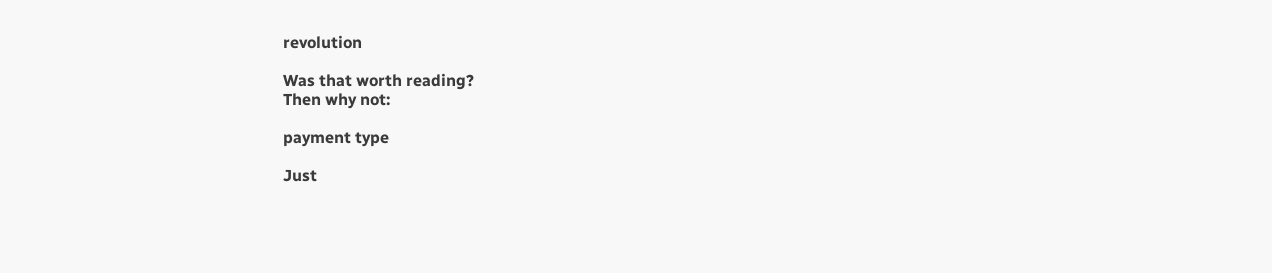revolution

Was that worth reading?
Then why not:

payment type

Just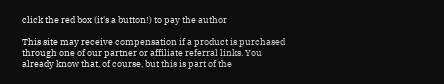click the red box (it's a button!) to pay the author

This site may receive compensation if a product is purchased
through one of our partner or affiliate referral links. You
already know that, of course, but this is part of the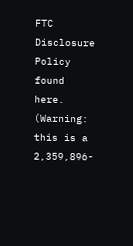FTC Disclosure
Policy found here. (Warning: this is a 2,359,896-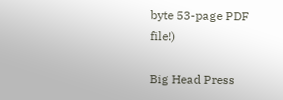byte 53-page PDF file!)

Big Head Press